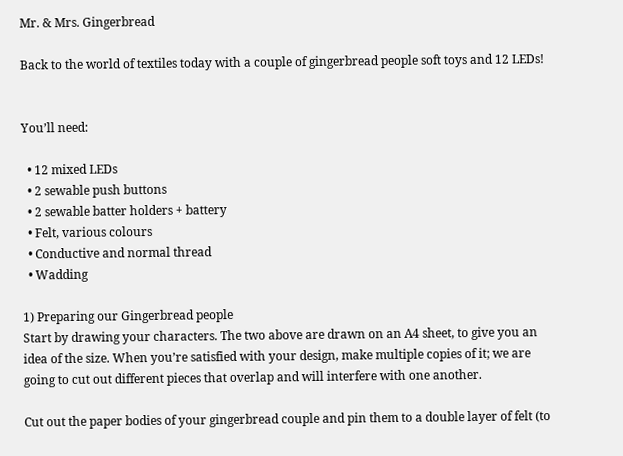Mr. & Mrs. Gingerbread

Back to the world of textiles today with a couple of gingerbread people soft toys and 12 LEDs!


You’ll need:

  • 12 mixed LEDs
  • 2 sewable push buttons
  • 2 sewable batter holders + battery
  • Felt, various colours
  • Conductive and normal thread
  • Wadding

1) Preparing our Gingerbread people
Start by drawing your characters. The two above are drawn on an A4 sheet, to give you an idea of the size. When you’re satisfied with your design, make multiple copies of it; we are going to cut out different pieces that overlap and will interfere with one another.

Cut out the paper bodies of your gingerbread couple and pin them to a double layer of felt (to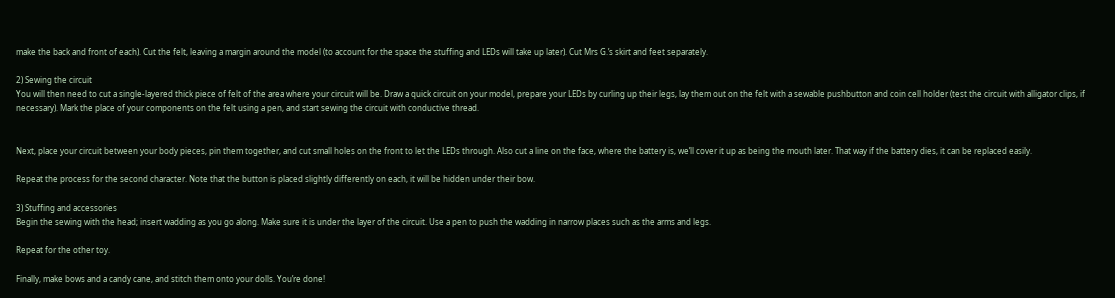make the back and front of each). Cut the felt, leaving a margin around the model (to account for the space the stuffing and LEDs will take up later). Cut Mrs G.’s skirt and feet separately.

2) Sewing the circuit
You will then need to cut a single-layered thick piece of felt of the area where your circuit will be. Draw a quick circuit on your model, prepare your LEDs by curling up their legs, lay them out on the felt with a sewable pushbutton and coin cell holder (test the circuit with alligator clips, if necessary). Mark the place of your components on the felt using a pen, and start sewing the circuit with conductive thread.


Next, place your circuit between your body pieces, pin them together, and cut small holes on the front to let the LEDs through. Also cut a line on the face, where the battery is, we’ll cover it up as being the mouth later. That way if the battery dies, it can be replaced easily.

Repeat the process for the second character. Note that the button is placed slightly differently on each, it will be hidden under their bow.

3) Stuffing and accessories
Begin the sewing with the head; insert wadding as you go along. Make sure it is under the layer of the circuit. Use a pen to push the wadding in narrow places such as the arms and legs.

Repeat for the other toy.

Finally, make bows and a candy cane, and stitch them onto your dolls. You’re done!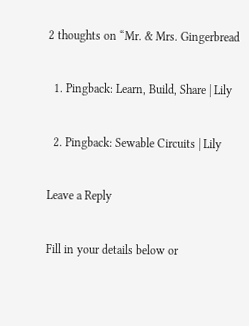2 thoughts on “Mr. & Mrs. Gingerbread

  1. Pingback: Learn, Build, Share | Lily

  2. Pingback: Sewable Circuits | Lily

Leave a Reply

Fill in your details below or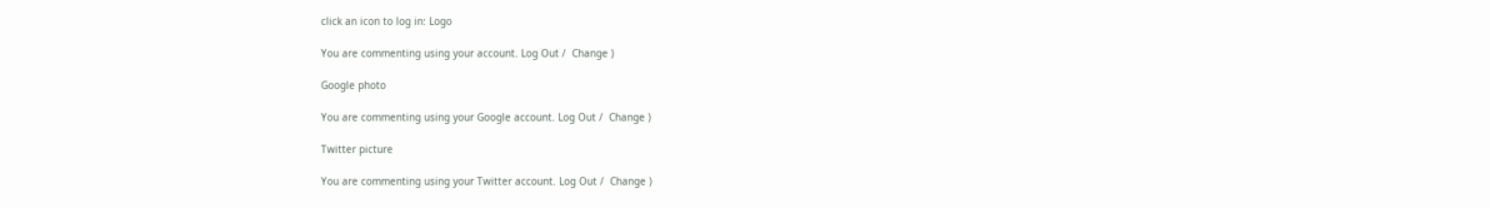click an icon to log in: Logo

You are commenting using your account. Log Out /  Change )

Google photo

You are commenting using your Google account. Log Out /  Change )

Twitter picture

You are commenting using your Twitter account. Log Out /  Change )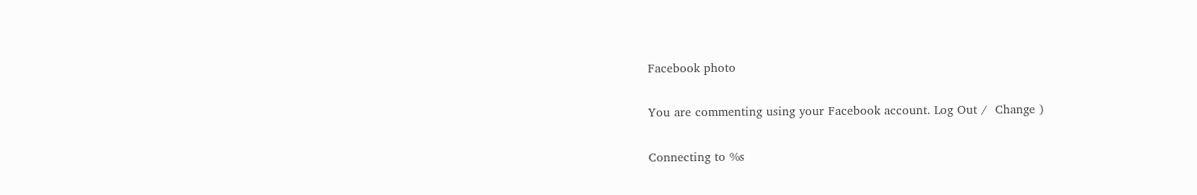Facebook photo

You are commenting using your Facebook account. Log Out /  Change )

Connecting to %s